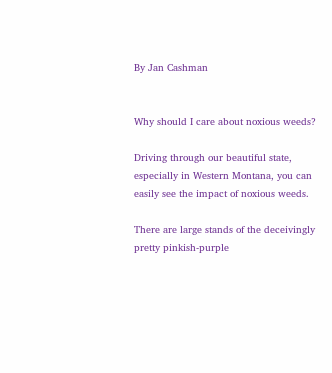By Jan Cashman


Why should I care about noxious weeds?

Driving through our beautiful state, especially in Western Montana, you can easily see the impact of noxious weeds.

There are large stands of the deceivingly pretty pinkish-purple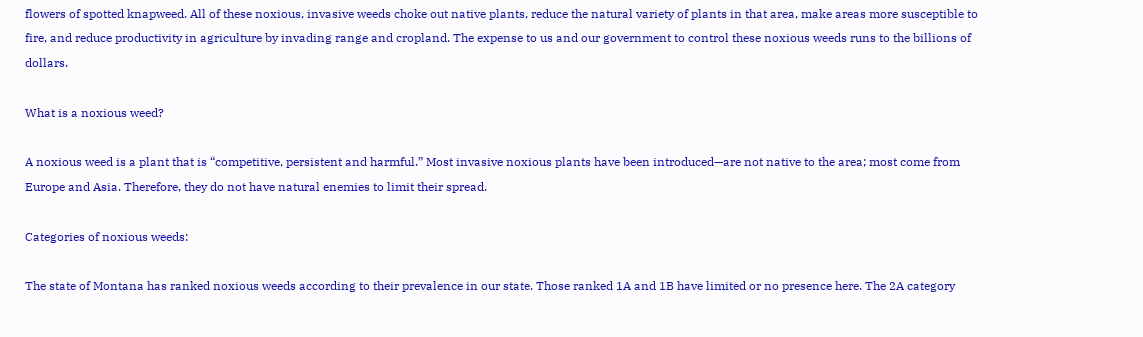flowers of spotted knapweed. All of these noxious, invasive weeds choke out native plants, reduce the natural variety of plants in that area, make areas more susceptible to fire, and reduce productivity in agriculture by invading range and cropland. The expense to us and our government to control these noxious weeds runs to the billions of dollars.

What is a noxious weed?

A noxious weed is a plant that is “competitive, persistent and harmful.” Most invasive noxious plants have been introduced—are not native to the area; most come from Europe and Asia. Therefore, they do not have natural enemies to limit their spread.

Categories of noxious weeds:

The state of Montana has ranked noxious weeds according to their prevalence in our state. Those ranked 1A and 1B have limited or no presence here. The 2A category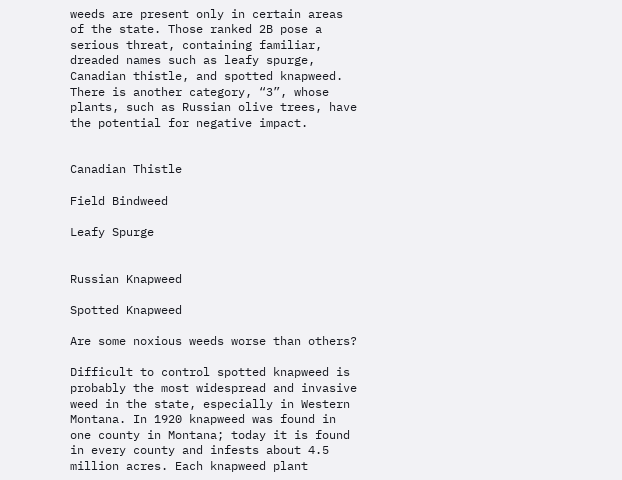weeds are present only in certain areas of the state. Those ranked 2B pose a serious threat, containing familiar, dreaded names such as leafy spurge, Canadian thistle, and spotted knapweed. There is another category, “3”, whose plants, such as Russian olive trees, have the potential for negative impact.


Canadian Thistle

Field Bindweed

Leafy Spurge


Russian Knapweed

Spotted Knapweed

Are some noxious weeds worse than others?

Difficult to control spotted knapweed is probably the most widespread and invasive weed in the state, especially in Western Montana. In 1920 knapweed was found in one county in Montana; today it is found in every county and infests about 4.5 million acres. Each knapweed plant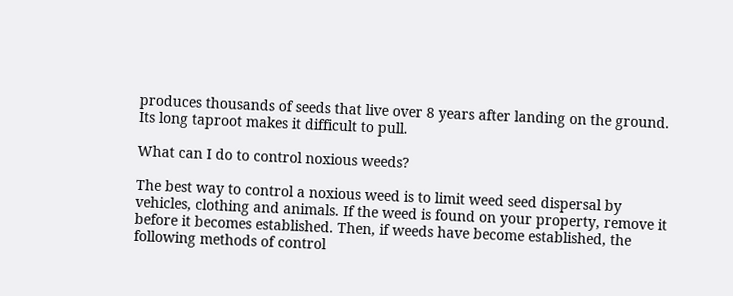produces thousands of seeds that live over 8 years after landing on the ground. Its long taproot makes it difficult to pull.

What can I do to control noxious weeds?

The best way to control a noxious weed is to limit weed seed dispersal by vehicles, clothing and animals. If the weed is found on your property, remove it before it becomes established. Then, if weeds have become established, the following methods of control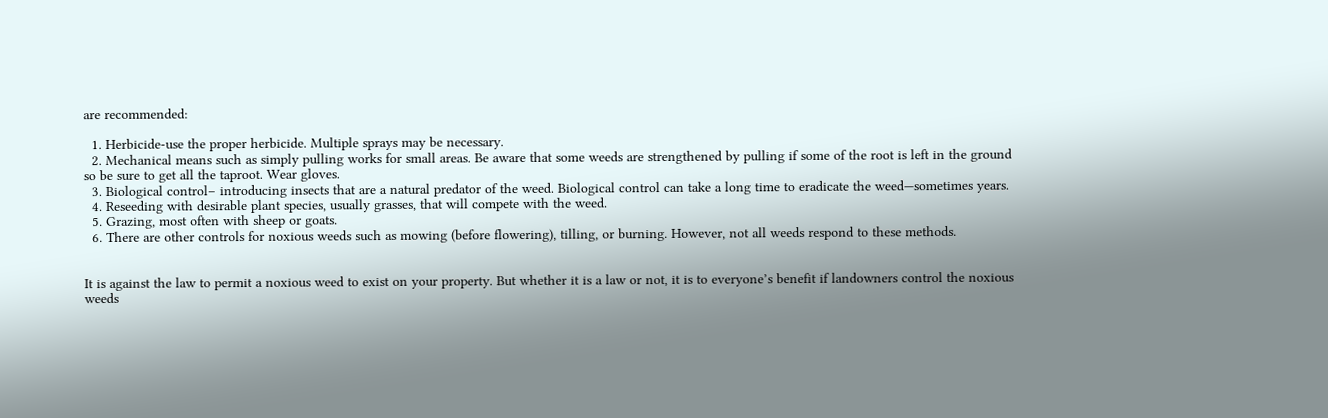are recommended:

  1. Herbicide-use the proper herbicide. Multiple sprays may be necessary.
  2. Mechanical means such as simply pulling works for small areas. Be aware that some weeds are strengthened by pulling if some of the root is left in the ground so be sure to get all the taproot. Wear gloves.
  3. Biological control– introducing insects that are a natural predator of the weed. Biological control can take a long time to eradicate the weed—sometimes years.
  4. Reseeding with desirable plant species, usually grasses, that will compete with the weed.
  5. Grazing, most often with sheep or goats.
  6. There are other controls for noxious weeds such as mowing (before flowering), tilling, or burning. However, not all weeds respond to these methods.


It is against the law to permit a noxious weed to exist on your property. But whether it is a law or not, it is to everyone’s benefit if landowners control the noxious weeds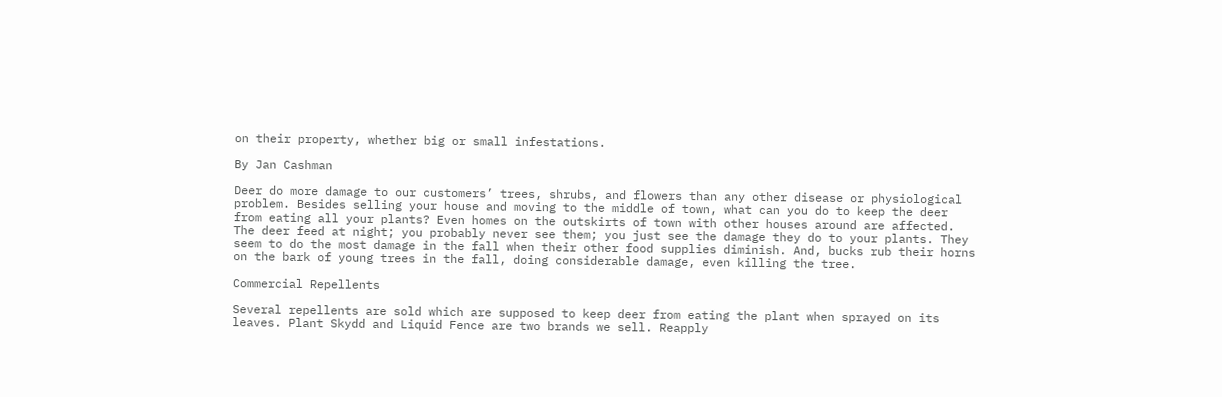on their property, whether big or small infestations.

By Jan Cashman

Deer do more damage to our customers’ trees, shrubs, and flowers than any other disease or physiological problem. Besides selling your house and moving to the middle of town, what can you do to keep the deer from eating all your plants? Even homes on the outskirts of town with other houses around are affected. The deer feed at night; you probably never see them; you just see the damage they do to your plants. They seem to do the most damage in the fall when their other food supplies diminish. And, bucks rub their horns on the bark of young trees in the fall, doing considerable damage, even killing the tree.

Commercial Repellents

Several repellents are sold which are supposed to keep deer from eating the plant when sprayed on its leaves. Plant Skydd and Liquid Fence are two brands we sell. Reapply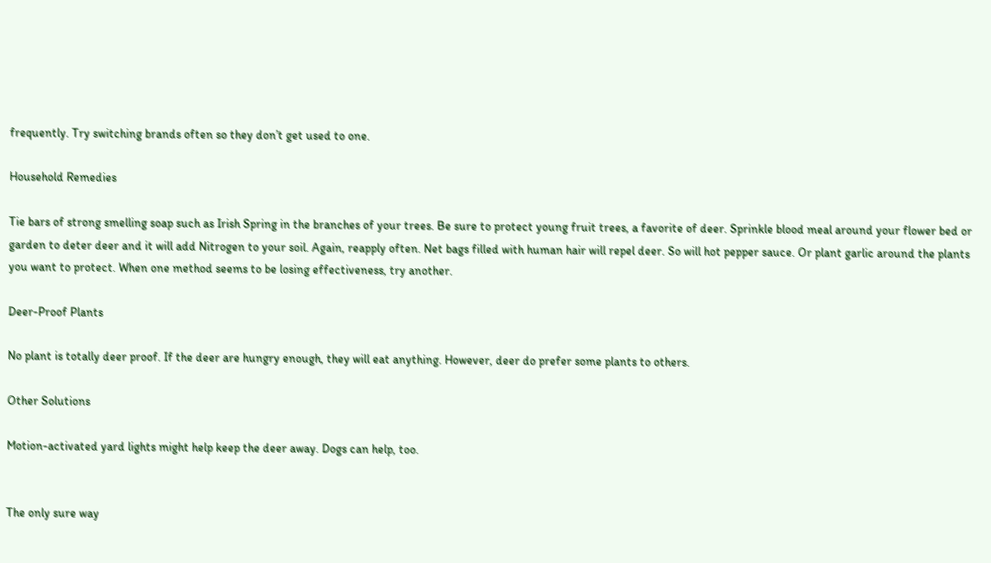frequently. Try switching brands often so they don’t get used to one.

Household Remedies

Tie bars of strong smelling soap such as Irish Spring in the branches of your trees. Be sure to protect young fruit trees, a favorite of deer. Sprinkle blood meal around your flower bed or garden to deter deer and it will add Nitrogen to your soil. Again, reapply often. Net bags filled with human hair will repel deer. So will hot pepper sauce. Or plant garlic around the plants you want to protect. When one method seems to be losing effectiveness, try another.

Deer-Proof Plants

No plant is totally deer proof. If the deer are hungry enough, they will eat anything. However, deer do prefer some plants to others.

Other Solutions

Motion-activated yard lights might help keep the deer away. Dogs can help, too.


The only sure way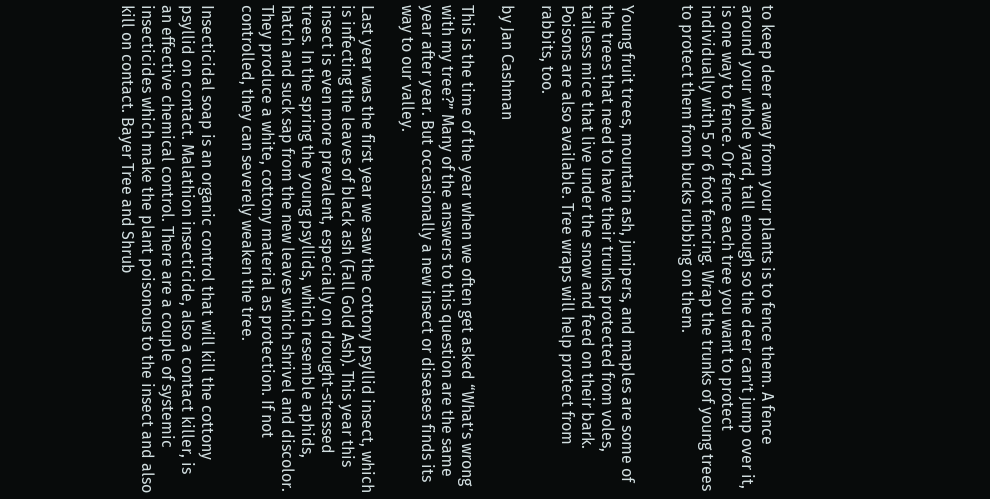to keep deer away from your plants is to fence them. A fence around your whole yard, tall enough so the deer can’t jump over it, is one way to fence. Or fence each tree you want to protect individually with 5 or 6 foot fencing. Wrap the trunks of young trees to protect them from bucks rubbing on them.


Young fruit trees, mountain ash, junipers, and maples are some of the trees that need to have their trunks protected from voles, tailless mice that live under the snow and feed on their bark. Poisons are also available. Tree wraps will help protect from rabbits, too.

by Jan Cashman

This is the time of the year when we often get asked “What’s wrong with my tree?” Many of the answers to this question are the same year after year. But occasionally a new insect or diseases finds its way to our valley.

Last year was the first year we saw the cottony psyllid insect, which is infecting the leaves of black ash (Fall Gold Ash). This year this insect is even more prevalent, especially on drought-stressed trees. In the spring the young psyllids, which resemble aphids, hatch and suck sap from the new leaves which shrivel and discolor. They produce a white, cottony material as protection. If not controlled, they can severely weaken the tree.

Insecticidal soap is an organic control that will kill the cottony psyllid on contact. Malathion insecticide, also a contact killer, is an effective chemical control. There are a couple of systemic insecticides which make the plant poisonous to the insect and also kill on contact. Bayer Tree and Shrub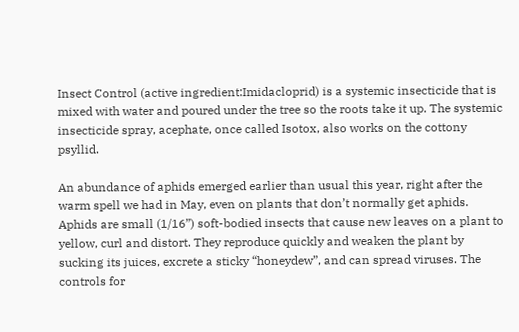Insect Control (active ingredient:Imidacloprid) is a systemic insecticide that is mixed with water and poured under the tree so the roots take it up. The systemic insecticide spray, acephate, once called Isotox, also works on the cottony psyllid.

An abundance of aphids emerged earlier than usual this year, right after the warm spell we had in May, even on plants that don’t normally get aphids. Aphids are small (1/16”) soft-bodied insects that cause new leaves on a plant to yellow, curl and distort. They reproduce quickly and weaken the plant by sucking its juices, excrete a sticky “honeydew”, and can spread viruses. The controls for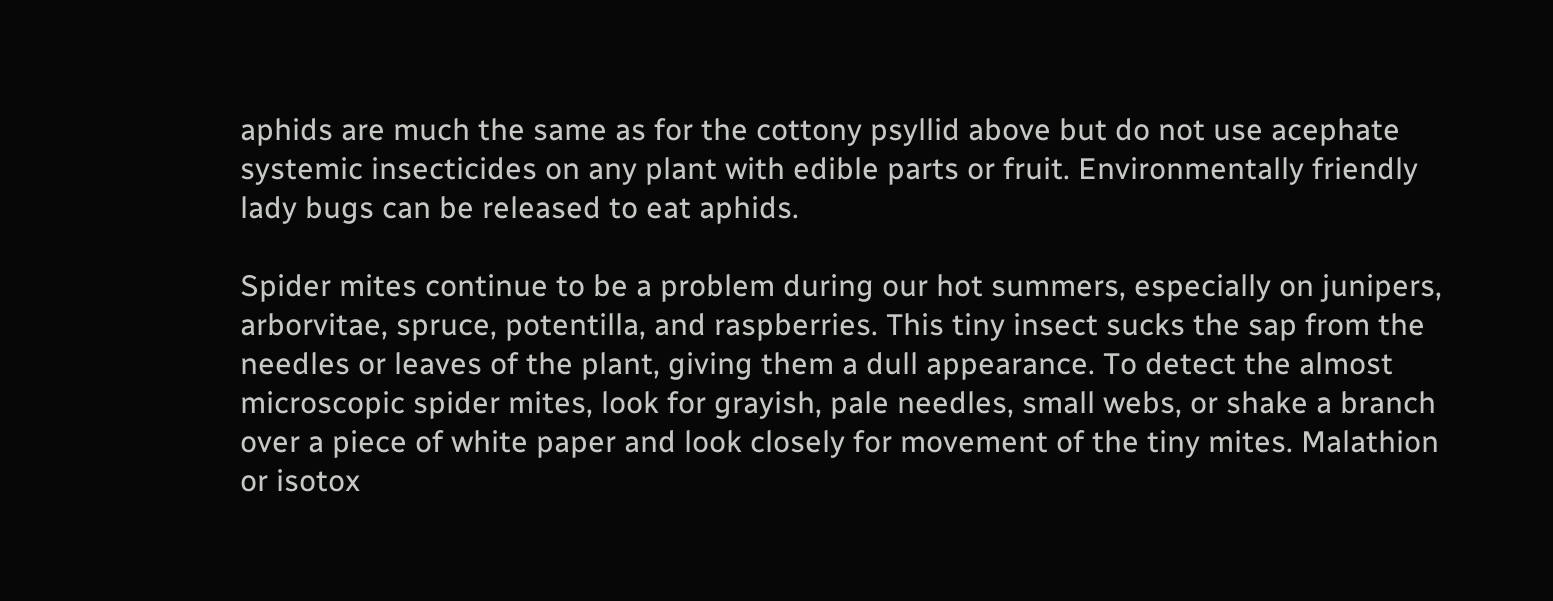aphids are much the same as for the cottony psyllid above but do not use acephate systemic insecticides on any plant with edible parts or fruit. Environmentally friendly lady bugs can be released to eat aphids.

Spider mites continue to be a problem during our hot summers, especially on junipers, arborvitae, spruce, potentilla, and raspberries. This tiny insect sucks the sap from the needles or leaves of the plant, giving them a dull appearance. To detect the almost microscopic spider mites, look for grayish, pale needles, small webs, or shake a branch over a piece of white paper and look closely for movement of the tiny mites. Malathion or isotox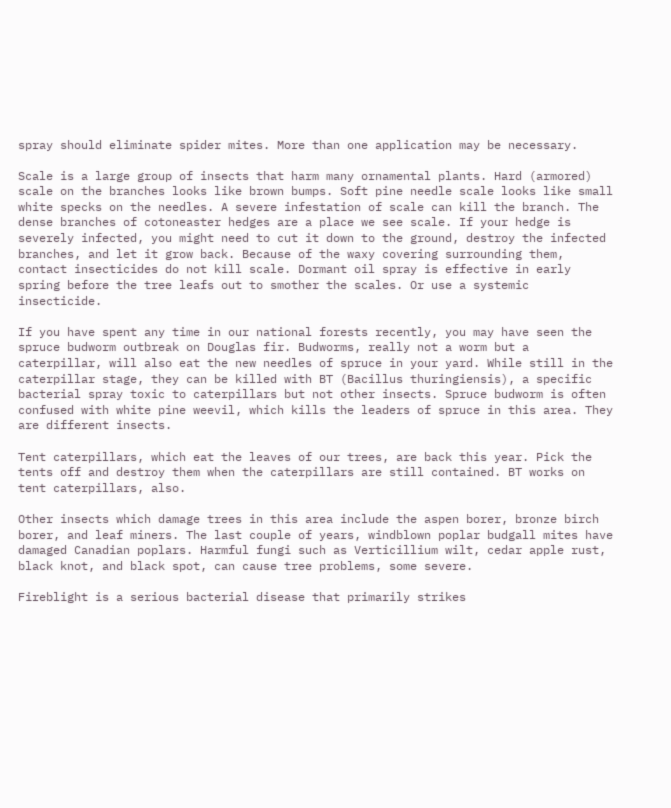spray should eliminate spider mites. More than one application may be necessary.

Scale is a large group of insects that harm many ornamental plants. Hard (armored) scale on the branches looks like brown bumps. Soft pine needle scale looks like small white specks on the needles. A severe infestation of scale can kill the branch. The dense branches of cotoneaster hedges are a place we see scale. If your hedge is severely infected, you might need to cut it down to the ground, destroy the infected branches, and let it grow back. Because of the waxy covering surrounding them, contact insecticides do not kill scale. Dormant oil spray is effective in early spring before the tree leafs out to smother the scales. Or use a systemic insecticide.

If you have spent any time in our national forests recently, you may have seen the spruce budworm outbreak on Douglas fir. Budworms, really not a worm but a caterpillar, will also eat the new needles of spruce in your yard. While still in the caterpillar stage, they can be killed with BT (Bacillus thuringiensis), a specific bacterial spray toxic to caterpillars but not other insects. Spruce budworm is often confused with white pine weevil, which kills the leaders of spruce in this area. They are different insects.

Tent caterpillars, which eat the leaves of our trees, are back this year. Pick the tents off and destroy them when the caterpillars are still contained. BT works on tent caterpillars, also.

Other insects which damage trees in this area include the aspen borer, bronze birch borer, and leaf miners. The last couple of years, windblown poplar budgall mites have damaged Canadian poplars. Harmful fungi such as Verticillium wilt, cedar apple rust, black knot, and black spot, can cause tree problems, some severe.

Fireblight is a serious bacterial disease that primarily strikes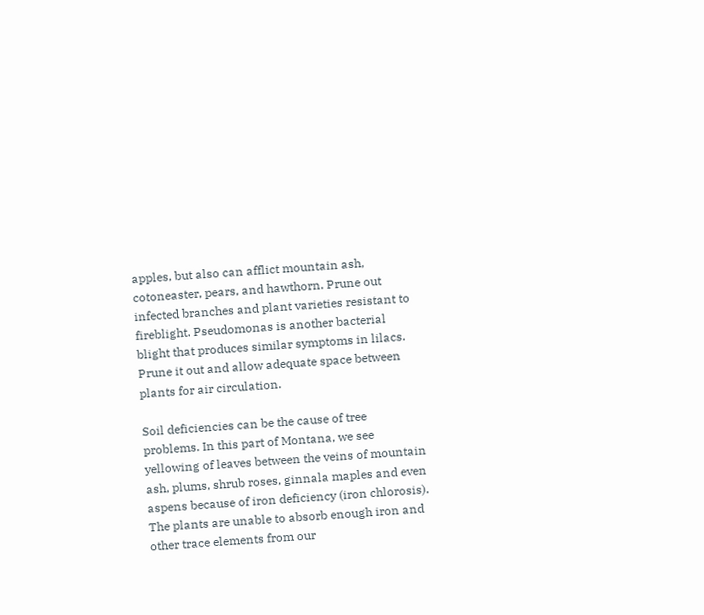apples, but also can afflict mountain ash, cotoneaster, pears, and hawthorn. Prune out infected branches and plant varieties resistant to fireblight. Pseudomonas is another bacterial blight that produces similar symptoms in lilacs. Prune it out and allow adequate space between plants for air circulation.

Soil deficiencies can be the cause of tree problems. In this part of Montana, we see yellowing of leaves between the veins of mountain ash, plums, shrub roses, ginnala maples and even aspens because of iron deficiency (iron chlorosis). The plants are unable to absorb enough iron and other trace elements from our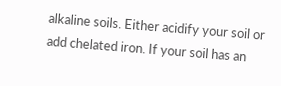alkaline soils. Either acidify your soil or add chelated iron. If your soil has an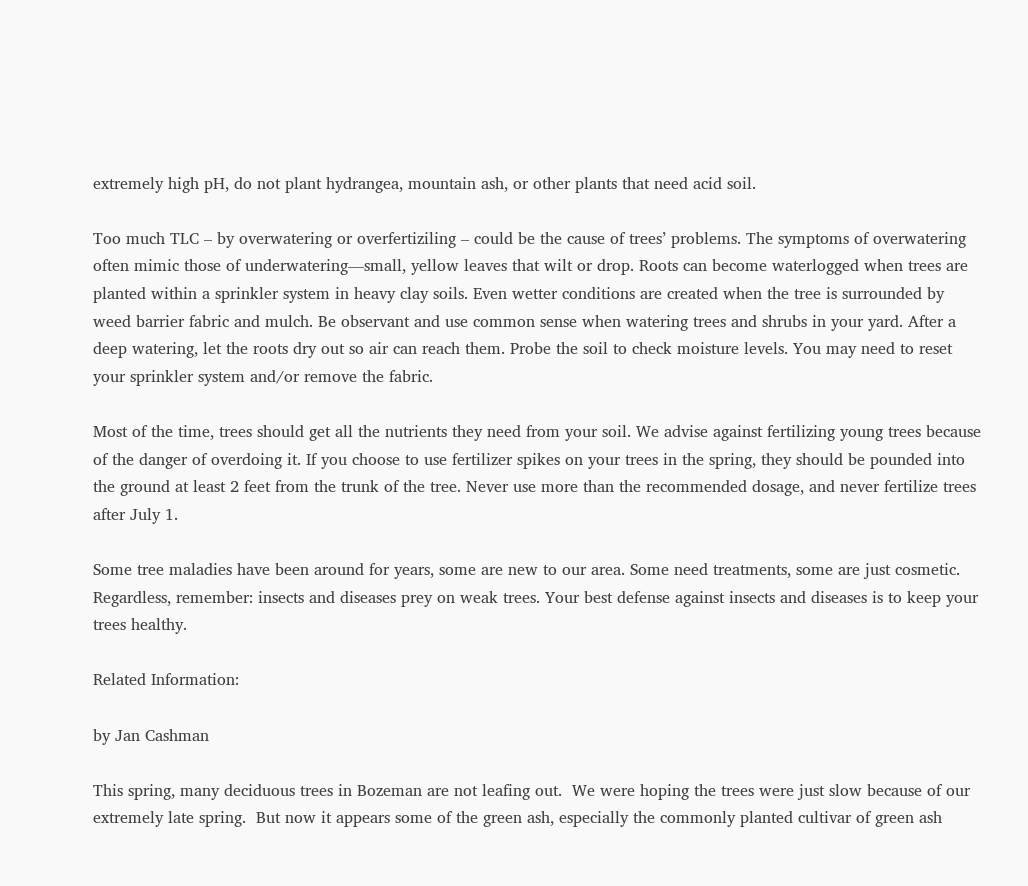extremely high pH, do not plant hydrangea, mountain ash, or other plants that need acid soil.

Too much TLC – by overwatering or overfertiziling – could be the cause of trees’ problems. The symptoms of overwatering often mimic those of underwatering—small, yellow leaves that wilt or drop. Roots can become waterlogged when trees are planted within a sprinkler system in heavy clay soils. Even wetter conditions are created when the tree is surrounded by weed barrier fabric and mulch. Be observant and use common sense when watering trees and shrubs in your yard. After a deep watering, let the roots dry out so air can reach them. Probe the soil to check moisture levels. You may need to reset your sprinkler system and/or remove the fabric.

Most of the time, trees should get all the nutrients they need from your soil. We advise against fertilizing young trees because of the danger of overdoing it. If you choose to use fertilizer spikes on your trees in the spring, they should be pounded into the ground at least 2 feet from the trunk of the tree. Never use more than the recommended dosage, and never fertilize trees after July 1.

Some tree maladies have been around for years, some are new to our area. Some need treatments, some are just cosmetic. Regardless, remember: insects and diseases prey on weak trees. Your best defense against insects and diseases is to keep your trees healthy.

Related Information:

by Jan Cashman

This spring, many deciduous trees in Bozeman are not leafing out.  We were hoping the trees were just slow because of our extremely late spring.  But now it appears some of the green ash, especially the commonly planted cultivar of green ash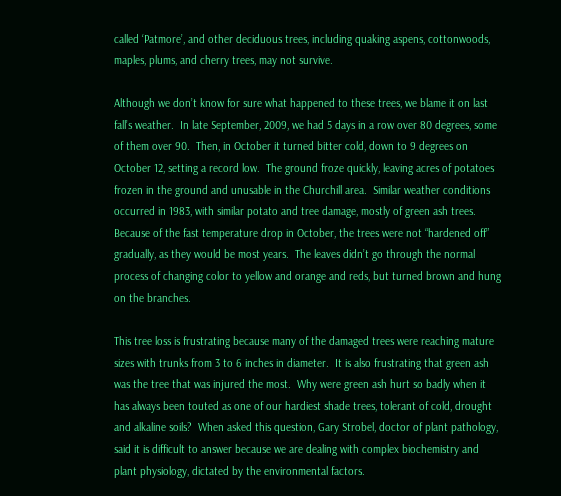called ‘Patmore’, and other deciduous trees, including quaking aspens, cottonwoods, maples, plums, and cherry trees, may not survive.

Although we don’t know for sure what happened to these trees, we blame it on last fall’s weather.  In late September, 2009, we had 5 days in a row over 80 degrees, some of them over 90.  Then, in October it turned bitter cold, down to 9 degrees on October 12, setting a record low.  The ground froze quickly, leaving acres of potatoes frozen in the ground and unusable in the Churchill area.  Similar weather conditions occurred in 1983, with similar potato and tree damage, mostly of green ash trees.   Because of the fast temperature drop in October, the trees were not “hardened off” gradually, as they would be most years.  The leaves didn’t go through the normal process of changing color to yellow and orange and reds, but turned brown and hung on the branches.

This tree loss is frustrating because many of the damaged trees were reaching mature sizes with trunks from 3 to 6 inches in diameter.  It is also frustrating that green ash was the tree that was injured the most.  Why were green ash hurt so badly when it has always been touted as one of our hardiest shade trees, tolerant of cold, drought and alkaline soils?  When asked this question, Gary Strobel, doctor of plant pathology, said it is difficult to answer because we are dealing with complex biochemistry and plant physiology, dictated by the environmental factors.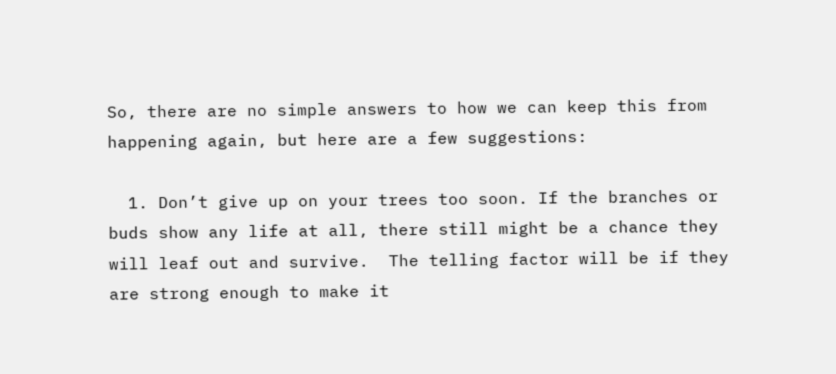So, there are no simple answers to how we can keep this from happening again, but here are a few suggestions:

  1. Don’t give up on your trees too soon. If the branches or buds show any life at all, there still might be a chance they will leaf out and survive.  The telling factor will be if they are strong enough to make it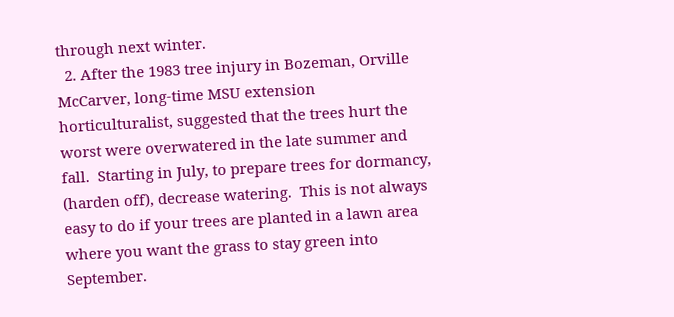through next winter.
  2. After the 1983 tree injury in Bozeman, Orville McCarver, long-time MSU extension horticulturalist, suggested that the trees hurt the worst were overwatered in the late summer and fall.  Starting in July, to prepare trees for dormancy, (harden off), decrease watering.  This is not always easy to do if your trees are planted in a lawn area where you want the grass to stay green into September.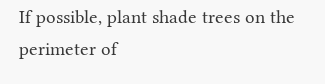If possible, plant shade trees on the perimeter of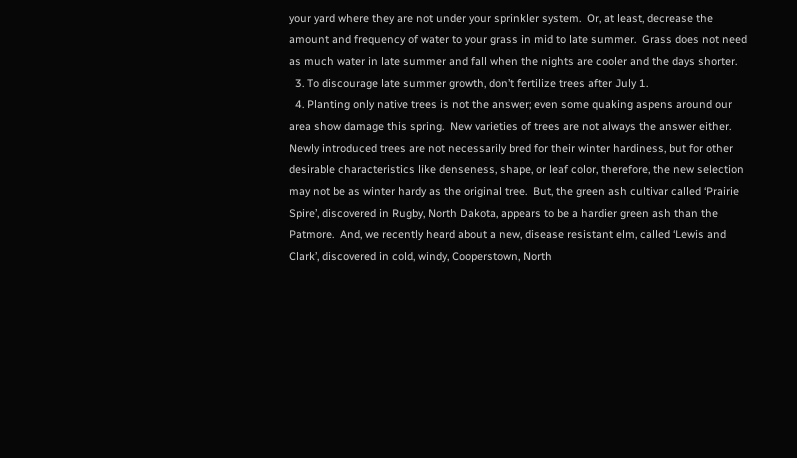your yard where they are not under your sprinkler system.  Or, at least, decrease the amount and frequency of water to your grass in mid to late summer.  Grass does not need as much water in late summer and fall when the nights are cooler and the days shorter.
  3. To discourage late summer growth, don’t fertilize trees after July 1.
  4. Planting only native trees is not the answer; even some quaking aspens around our area show damage this spring.  New varieties of trees are not always the answer either.   Newly introduced trees are not necessarily bred for their winter hardiness, but for other desirable characteristics like denseness, shape, or leaf color, therefore, the new selection may not be as winter hardy as the original tree.  But, the green ash cultivar called ‘Prairie Spire’, discovered in Rugby, North Dakota, appears to be a hardier green ash than the Patmore.  And, we recently heard about a new, disease resistant elm, called ‘Lewis and Clark’, discovered in cold, windy, Cooperstown, North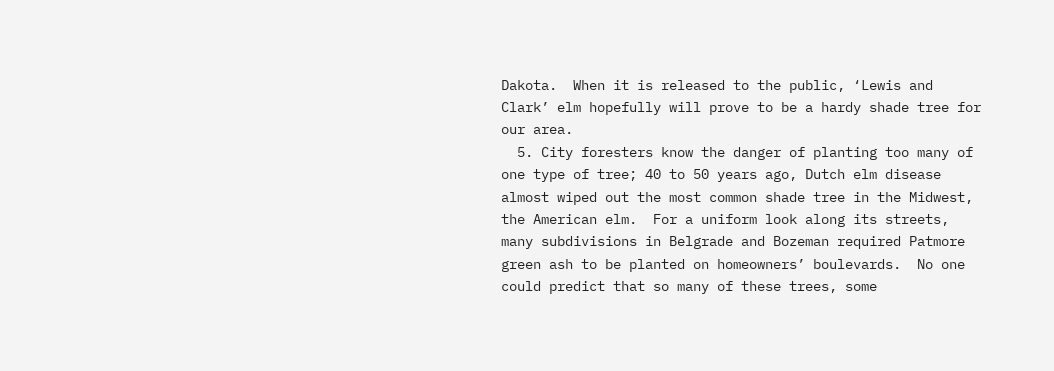Dakota.  When it is released to the public, ‘Lewis and Clark’ elm hopefully will prove to be a hardy shade tree for our area.
  5. City foresters know the danger of planting too many of one type of tree; 40 to 50 years ago, Dutch elm disease almost wiped out the most common shade tree in the Midwest, the American elm.  For a uniform look along its streets, many subdivisions in Belgrade and Bozeman required Patmore green ash to be planted on homeowners’ boulevards.  No one could predict that so many of these trees, some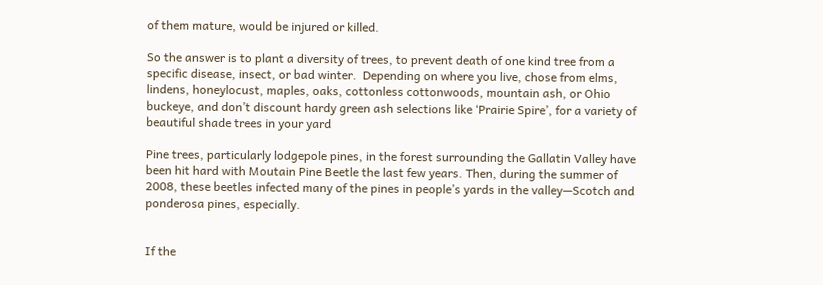of them mature, would be injured or killed.

So the answer is to plant a diversity of trees, to prevent death of one kind tree from a specific disease, insect, or bad winter.  Depending on where you live, chose from elms, lindens, honeylocust, maples, oaks, cottonless cottonwoods, mountain ash, or Ohio buckeye, and don’t discount hardy green ash selections like ‘Prairie Spire’, for a variety of beautiful shade trees in your yard

Pine trees, particularly lodgepole pines, in the forest surrounding the Gallatin Valley have been hit hard with Moutain Pine Beetle the last few years. Then, during the summer of 2008, these beetles infected many of the pines in people’s yards in the valley—Scotch and ponderosa pines, especially.


If the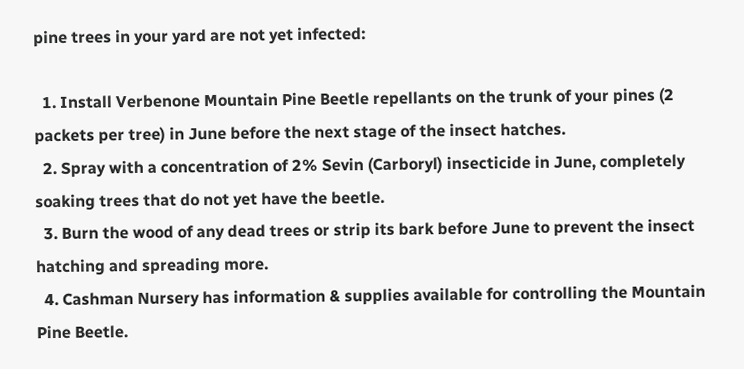pine trees in your yard are not yet infected:

  1. Install Verbenone Mountain Pine Beetle repellants on the trunk of your pines (2 packets per tree) in June before the next stage of the insect hatches.
  2. Spray with a concentration of 2% Sevin (Carboryl) insecticide in June, completely soaking trees that do not yet have the beetle.
  3. Burn the wood of any dead trees or strip its bark before June to prevent the insect hatching and spreading more.
  4. Cashman Nursery has information & supplies available for controlling the Mountain Pine Beetle.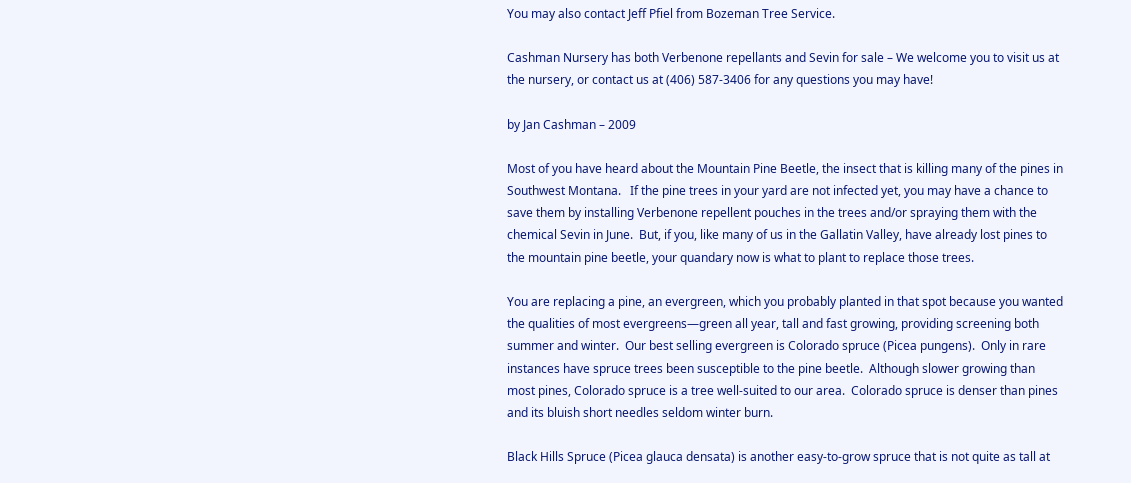You may also contact Jeff Pfiel from Bozeman Tree Service.

Cashman Nursery has both Verbenone repellants and Sevin for sale – We welcome you to visit us at the nursery, or contact us at (406) 587-3406 for any questions you may have!

by Jan Cashman – 2009

Most of you have heard about the Mountain Pine Beetle, the insect that is killing many of the pines in Southwest Montana.   If the pine trees in your yard are not infected yet, you may have a chance to save them by installing Verbenone repellent pouches in the trees and/or spraying them with the chemical Sevin in June.  But, if you, like many of us in the Gallatin Valley, have already lost pines to the mountain pine beetle, your quandary now is what to plant to replace those trees.

You are replacing a pine, an evergreen, which you probably planted in that spot because you wanted the qualities of most evergreens—green all year, tall and fast growing, providing screening both summer and winter.  Our best selling evergreen is Colorado spruce (Picea pungens).  Only in rare instances have spruce trees been susceptible to the pine beetle.  Although slower growing than most pines, Colorado spruce is a tree well-suited to our area.  Colorado spruce is denser than pines and its bluish short needles seldom winter burn.

Black Hills Spruce (Picea glauca densata) is another easy-to-grow spruce that is not quite as tall at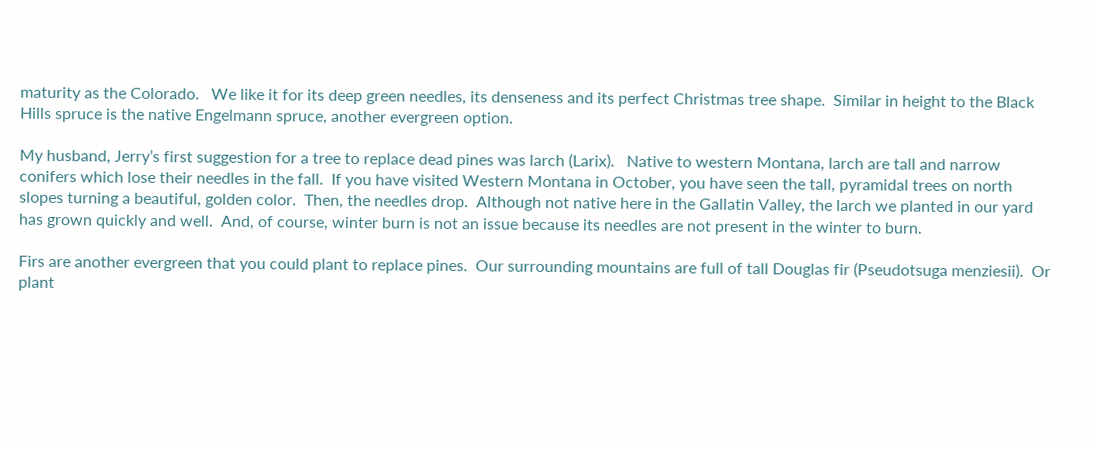maturity as the Colorado.   We like it for its deep green needles, its denseness and its perfect Christmas tree shape.  Similar in height to the Black Hills spruce is the native Engelmann spruce, another evergreen option.

My husband, Jerry’s first suggestion for a tree to replace dead pines was larch (Larix).   Native to western Montana, larch are tall and narrow conifers which lose their needles in the fall.  If you have visited Western Montana in October, you have seen the tall, pyramidal trees on north slopes turning a beautiful, golden color.  Then, the needles drop.  Although not native here in the Gallatin Valley, the larch we planted in our yard has grown quickly and well.  And, of course, winter burn is not an issue because its needles are not present in the winter to burn.

Firs are another evergreen that you could plant to replace pines.  Our surrounding mountains are full of tall Douglas fir (Pseudotsuga menziesii).  Or plant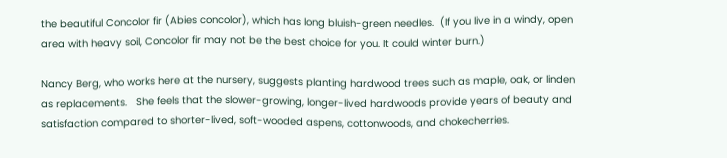the beautiful Concolor fir (Abies concolor), which has long bluish-green needles.  (If you live in a windy, open area with heavy soil, Concolor fir may not be the best choice for you. It could winter burn.)

Nancy Berg, who works here at the nursery, suggests planting hardwood trees such as maple, oak, or linden as replacements.   She feels that the slower-growing, longer-lived hardwoods provide years of beauty and satisfaction compared to shorter-lived, soft-wooded aspens, cottonwoods, and chokecherries.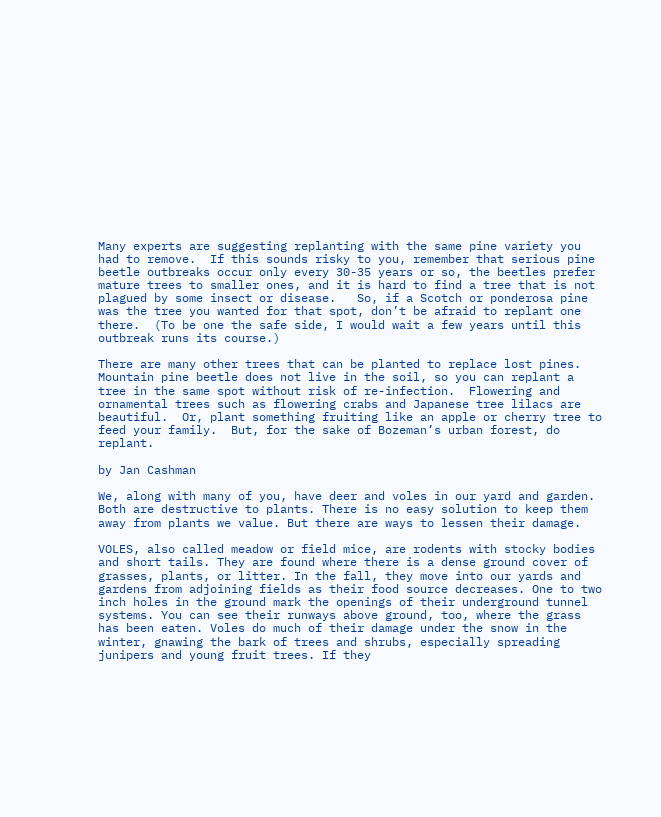Many experts are suggesting replanting with the same pine variety you had to remove.  If this sounds risky to you, remember that serious pine beetle outbreaks occur only every 30-35 years or so, the beetles prefer mature trees to smaller ones, and it is hard to find a tree that is not plagued by some insect or disease.   So, if a Scotch or ponderosa pine was the tree you wanted for that spot, don’t be afraid to replant one there.  (To be one the safe side, I would wait a few years until this outbreak runs its course.)

There are many other trees that can be planted to replace lost pines.  Mountain pine beetle does not live in the soil, so you can replant a tree in the same spot without risk of re-infection.  Flowering and ornamental trees such as flowering crabs and Japanese tree lilacs are beautiful.  Or, plant something fruiting like an apple or cherry tree to feed your family.  But, for the sake of Bozeman’s urban forest, do replant.

by Jan Cashman

We, along with many of you, have deer and voles in our yard and garden. Both are destructive to plants. There is no easy solution to keep them away from plants we value. But there are ways to lessen their damage.

VOLES, also called meadow or field mice, are rodents with stocky bodies and short tails. They are found where there is a dense ground cover of grasses, plants, or litter. In the fall, they move into our yards and gardens from adjoining fields as their food source decreases. One to two inch holes in the ground mark the openings of their underground tunnel systems. You can see their runways above ground, too, where the grass has been eaten. Voles do much of their damage under the snow in the winter, gnawing the bark of trees and shrubs, especially spreading junipers and young fruit trees. If they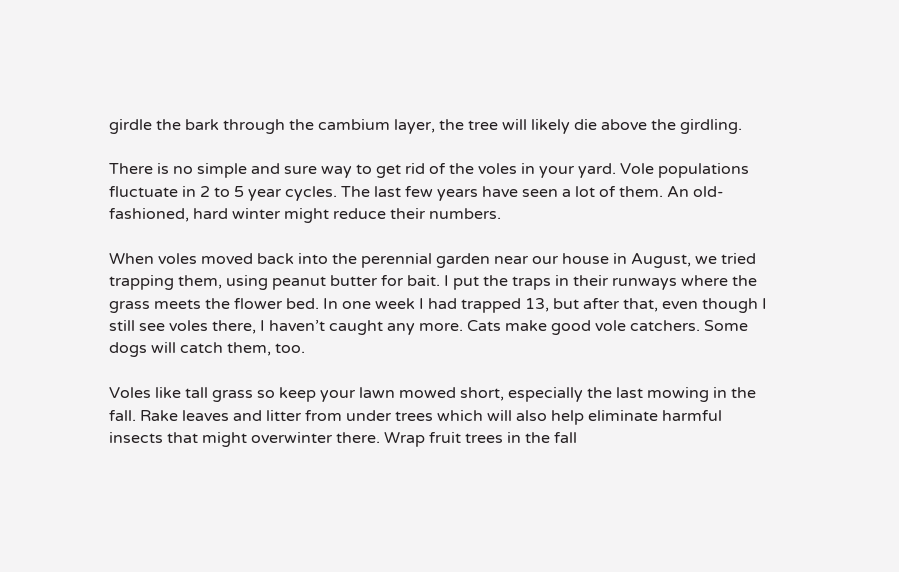girdle the bark through the cambium layer, the tree will likely die above the girdling.

There is no simple and sure way to get rid of the voles in your yard. Vole populations fluctuate in 2 to 5 year cycles. The last few years have seen a lot of them. An old-fashioned, hard winter might reduce their numbers.

When voles moved back into the perennial garden near our house in August, we tried trapping them, using peanut butter for bait. I put the traps in their runways where the grass meets the flower bed. In one week I had trapped 13, but after that, even though I still see voles there, I haven’t caught any more. Cats make good vole catchers. Some dogs will catch them, too.

Voles like tall grass so keep your lawn mowed short, especially the last mowing in the fall. Rake leaves and litter from under trees which will also help eliminate harmful insects that might overwinter there. Wrap fruit trees in the fall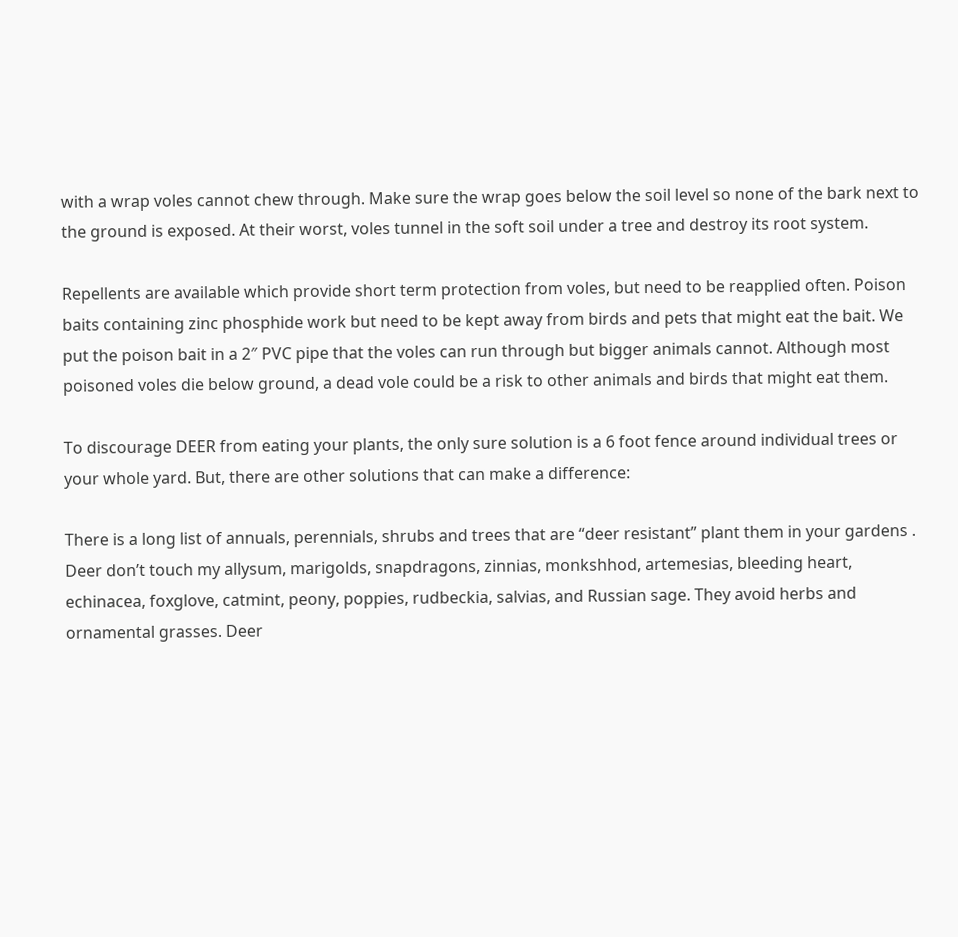with a wrap voles cannot chew through. Make sure the wrap goes below the soil level so none of the bark next to the ground is exposed. At their worst, voles tunnel in the soft soil under a tree and destroy its root system.

Repellents are available which provide short term protection from voles, but need to be reapplied often. Poison baits containing zinc phosphide work but need to be kept away from birds and pets that might eat the bait. We put the poison bait in a 2″ PVC pipe that the voles can run through but bigger animals cannot. Although most poisoned voles die below ground, a dead vole could be a risk to other animals and birds that might eat them.

To discourage DEER from eating your plants, the only sure solution is a 6 foot fence around individual trees or your whole yard. But, there are other solutions that can make a difference:

There is a long list of annuals, perennials, shrubs and trees that are “deer resistant” plant them in your gardens . Deer don’t touch my allysum, marigolds, snapdragons, zinnias, monkshhod, artemesias, bleeding heart, echinacea, foxglove, catmint, peony, poppies, rudbeckia, salvias, and Russian sage. They avoid herbs and ornamental grasses. Deer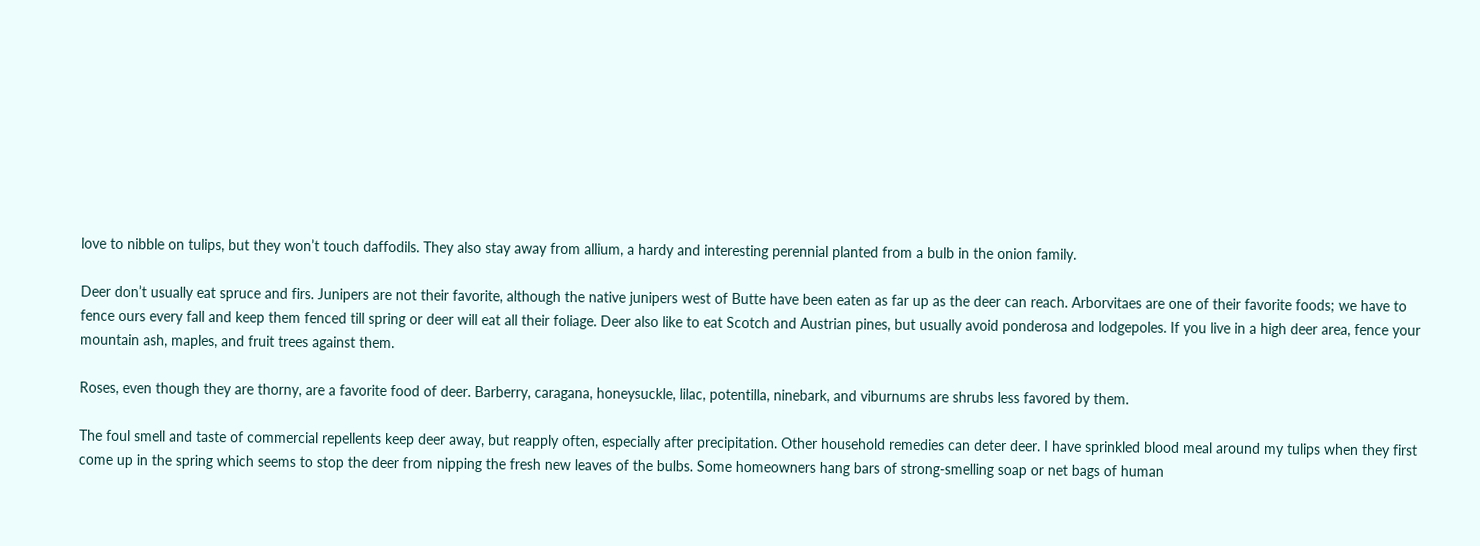love to nibble on tulips, but they won’t touch daffodils. They also stay away from allium, a hardy and interesting perennial planted from a bulb in the onion family.

Deer don’t usually eat spruce and firs. Junipers are not their favorite, although the native junipers west of Butte have been eaten as far up as the deer can reach. Arborvitaes are one of their favorite foods; we have to fence ours every fall and keep them fenced till spring or deer will eat all their foliage. Deer also like to eat Scotch and Austrian pines, but usually avoid ponderosa and lodgepoles. If you live in a high deer area, fence your mountain ash, maples, and fruit trees against them.

Roses, even though they are thorny, are a favorite food of deer. Barberry, caragana, honeysuckle, lilac, potentilla, ninebark, and viburnums are shrubs less favored by them.

The foul smell and taste of commercial repellents keep deer away, but reapply often, especially after precipitation. Other household remedies can deter deer. I have sprinkled blood meal around my tulips when they first come up in the spring which seems to stop the deer from nipping the fresh new leaves of the bulbs. Some homeowners hang bars of strong-smelling soap or net bags of human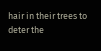hair in their trees to deter the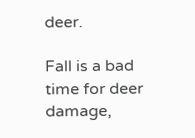deer.

Fall is a bad time for deer damage,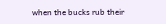when the bucks rub their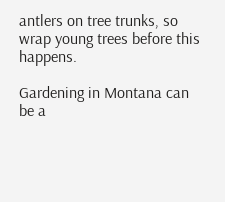antlers on tree trunks, so wrap young trees before this happens.

Gardening in Montana can be a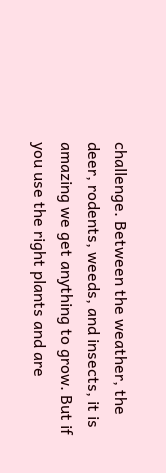challenge. Between the weather, the deer, rodents, weeds, and insects, it is amazing we get anything to grow. But if you use the right plants and are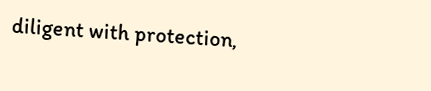diligent with protection,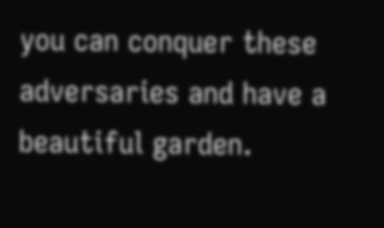you can conquer these adversaries and have a beautiful garden.